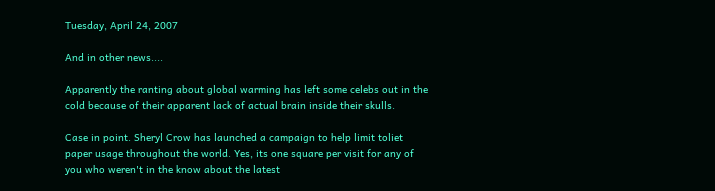Tuesday, April 24, 2007

And in other news....

Apparently the ranting about global warming has left some celebs out in the cold because of their apparent lack of actual brain inside their skulls.

Case in point. Sheryl Crow has launched a campaign to help limit toliet paper usage throughout the world. Yes, its one square per visit for any of you who weren't in the know about the latest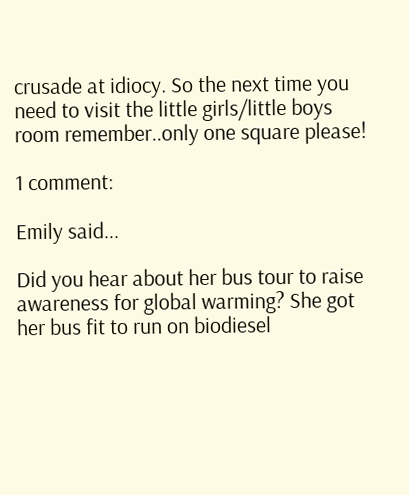crusade at idiocy. So the next time you need to visit the little girls/little boys room remember..only one square please!

1 comment:

Emily said...

Did you hear about her bus tour to raise awareness for global warming? She got her bus fit to run on biodiesel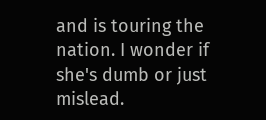and is touring the nation. I wonder if she's dumb or just mislead.